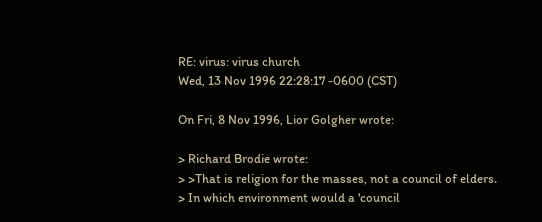RE: virus: virus church
Wed, 13 Nov 1996 22:28:17 -0600 (CST)

On Fri, 8 Nov 1996, Lior Golgher wrote:

> Richard Brodie wrote:
> >That is religion for the masses, not a council of elders.
> In which environment would a 'council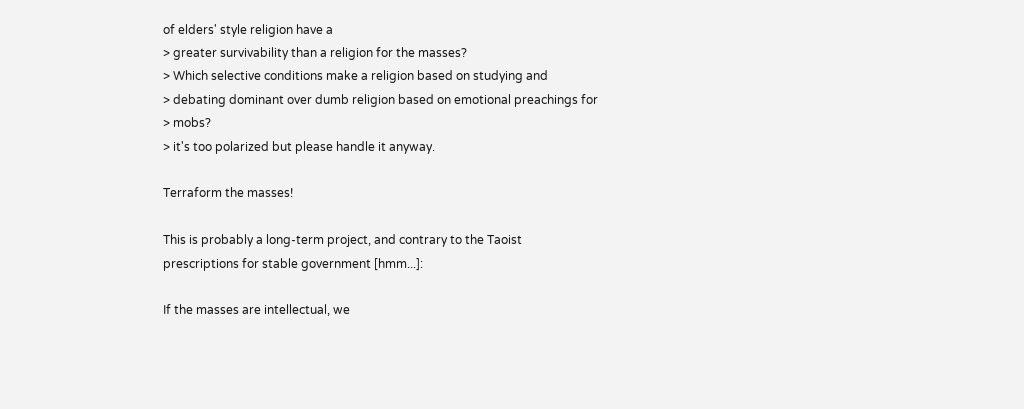of elders' style religion have a
> greater survivability than a religion for the masses?
> Which selective conditions make a religion based on studying and
> debating dominant over dumb religion based on emotional preachings for
> mobs?
> it's too polarized but please handle it anyway.

Terraform the masses!

This is probably a long-term project, and contrary to the Taoist
prescriptions for stable government [hmm...]:

If the masses are intellectual, we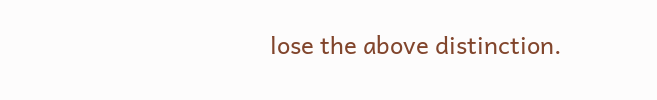lose the above distinction.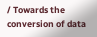/ Towards the conversion of data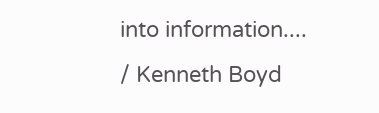into information....
/ Kenneth Boyd